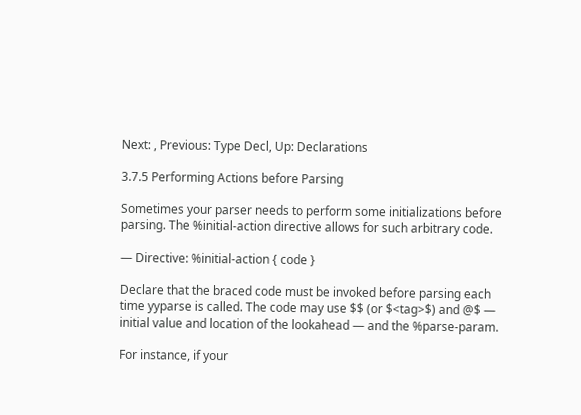Next: , Previous: Type Decl, Up: Declarations

3.7.5 Performing Actions before Parsing

Sometimes your parser needs to perform some initializations before parsing. The %initial-action directive allows for such arbitrary code.

— Directive: %initial-action { code }

Declare that the braced code must be invoked before parsing each time yyparse is called. The code may use $$ (or $<tag>$) and @$ — initial value and location of the lookahead — and the %parse-param.

For instance, if your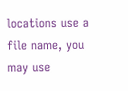locations use a file name, you may use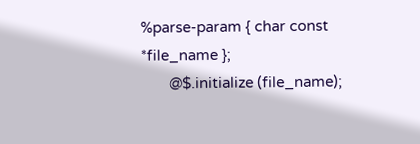%parse-param { char const *file_name };
       @$.initialize (file_name);